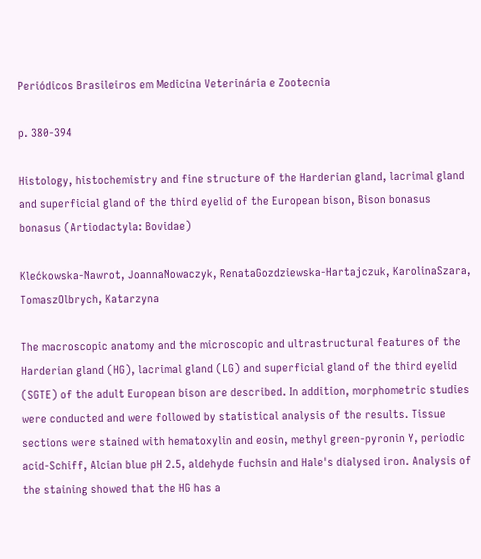Periódicos Brasileiros em Medicina Veterinária e Zootecnia

p. 380-394

Histology, histochemistry and fine structure of the Harderian gland, lacrimal gland and superficial gland of the third eyelid of the European bison, Bison bonasus bonasus (Artiodactyla: Bovidae)

Klećkowska-Nawrot, JoannaNowaczyk, RenataGozdziewska-Hartajczuk, KarolinaSzara, TomaszOlbrych, Katarzyna

The macroscopic anatomy and the microscopic and ultrastructural features of the Harderian gland (HG), lacrimal gland (LG) and superficial gland of the third eyelid (SGTE) of the adult European bison are described. In addition, morphometric studies were conducted and were followed by statistical analysis of the results. Tissue sections were stained with hematoxylin and eosin, methyl green-pyronin Y, periodic acid-Schiff, Alcian blue pH 2.5, aldehyde fuchsin and Hale's dialysed iron. Analysis of the staining showed that the HG has a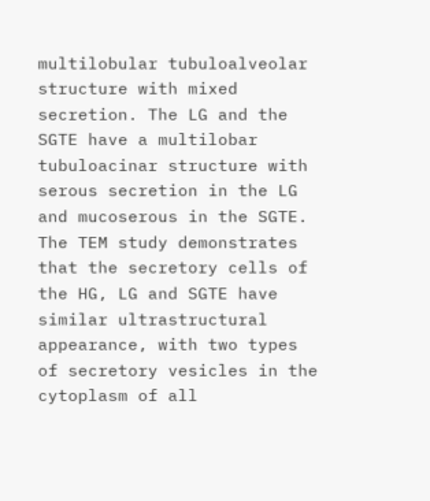multilobular tubuloalveolar structure with mixed secretion. The LG and the SGTE have a multilobar tubuloacinar structure with serous secretion in the LG and mucoserous in the SGTE. The TEM study demonstrates that the secretory cells of the HG, LG and SGTE have similar ultrastructural appearance, with two types of secretory vesicles in the cytoplasm of all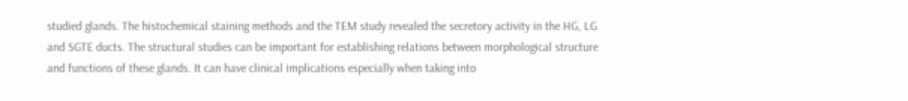studied glands. The histochemical staining methods and the TEM study revealed the secretory activity in the HG, LG and SGTE ducts. The structural studies can be important for establishing relations between morphological structure and functions of these glands. It can have clinical implications especially when taking into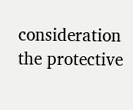consideration the protective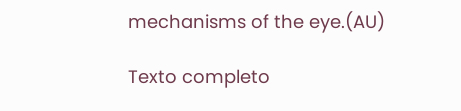mechanisms of the eye.(AU)

Texto completo